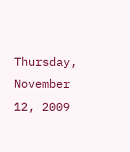Thursday, November 12, 2009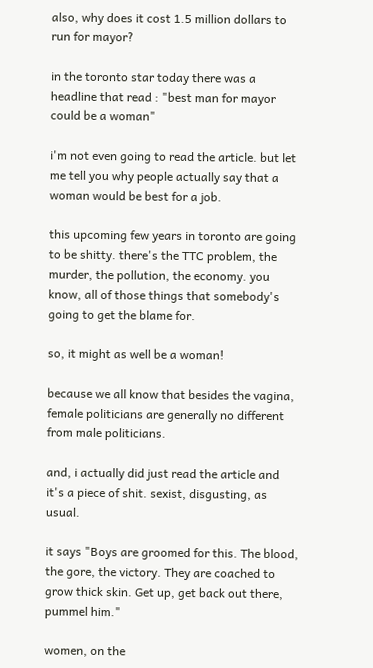also, why does it cost 1.5 million dollars to run for mayor?

in the toronto star today there was a headline that read : "best man for mayor could be a woman"

i'm not even going to read the article. but let me tell you why people actually say that a woman would be best for a job.

this upcoming few years in toronto are going to be shitty. there's the TTC problem, the murder, the pollution, the economy. you know, all of those things that somebody's going to get the blame for.

so, it might as well be a woman!

because we all know that besides the vagina, female politicians are generally no different from male politicians.

and, i actually did just read the article and it's a piece of shit. sexist, disgusting, as usual.

it says "Boys are groomed for this. The blood, the gore, the victory. They are coached to grow thick skin. Get up, get back out there, pummel him."

women, on the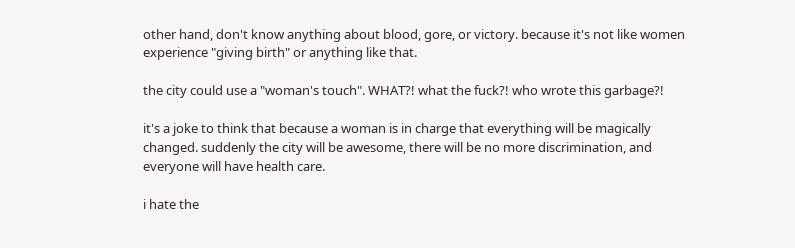other hand, don't know anything about blood, gore, or victory. because it's not like women experience "giving birth" or anything like that.

the city could use a "woman's touch". WHAT?! what the fuck?! who wrote this garbage?!

it's a joke to think that because a woman is in charge that everything will be magically changed. suddenly the city will be awesome, there will be no more discrimination, and everyone will have health care.

i hate the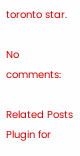toronto star.

No comments:

Related Posts Plugin for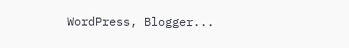WordPress, Blogger...